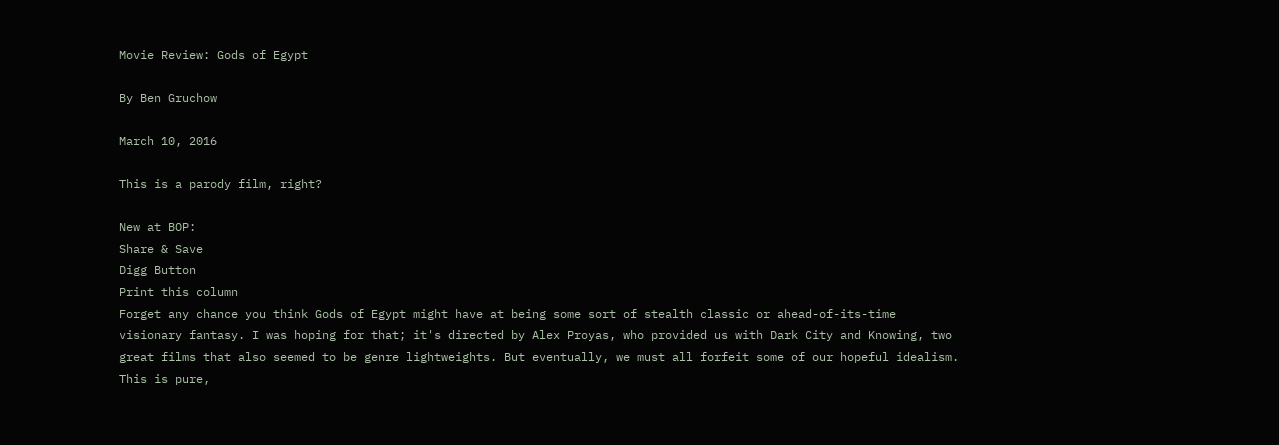Movie Review: Gods of Egypt

By Ben Gruchow

March 10, 2016

This is a parody film, right?

New at BOP:
Share & Save
Digg Button
Print this column
Forget any chance you think Gods of Egypt might have at being some sort of stealth classic or ahead-of-its-time visionary fantasy. I was hoping for that; it's directed by Alex Proyas, who provided us with Dark City and Knowing, two great films that also seemed to be genre lightweights. But eventually, we must all forfeit some of our hopeful idealism. This is pure,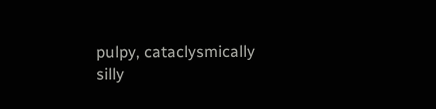pulpy, cataclysmically silly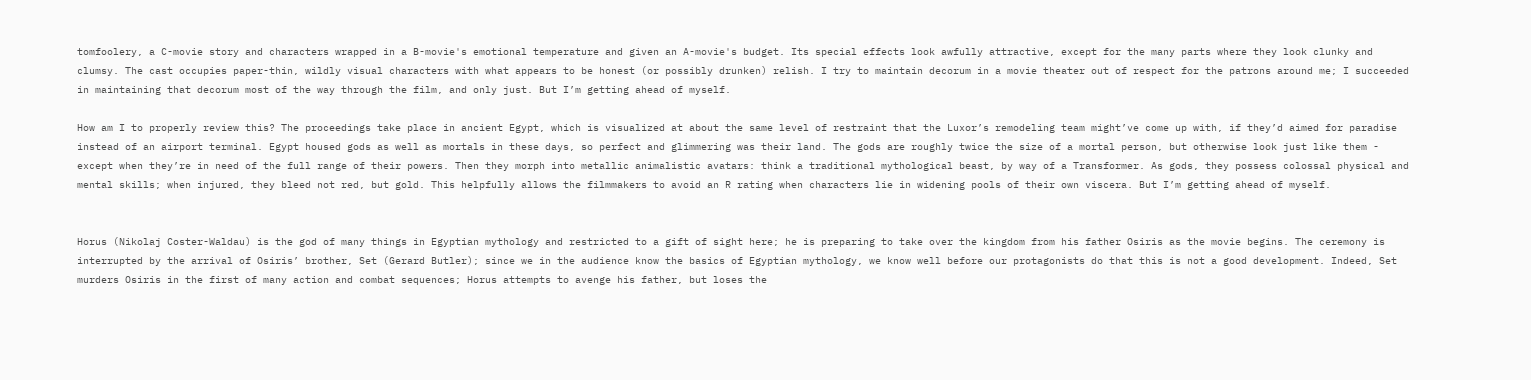tomfoolery, a C-movie story and characters wrapped in a B-movie's emotional temperature and given an A-movie's budget. Its special effects look awfully attractive, except for the many parts where they look clunky and clumsy. The cast occupies paper-thin, wildly visual characters with what appears to be honest (or possibly drunken) relish. I try to maintain decorum in a movie theater out of respect for the patrons around me; I succeeded in maintaining that decorum most of the way through the film, and only just. But I’m getting ahead of myself.

How am I to properly review this? The proceedings take place in ancient Egypt, which is visualized at about the same level of restraint that the Luxor’s remodeling team might’ve come up with, if they’d aimed for paradise instead of an airport terminal. Egypt housed gods as well as mortals in these days, so perfect and glimmering was their land. The gods are roughly twice the size of a mortal person, but otherwise look just like them - except when they’re in need of the full range of their powers. Then they morph into metallic animalistic avatars: think a traditional mythological beast, by way of a Transformer. As gods, they possess colossal physical and mental skills; when injured, they bleed not red, but gold. This helpfully allows the filmmakers to avoid an R rating when characters lie in widening pools of their own viscera. But I’m getting ahead of myself.


Horus (Nikolaj Coster-Waldau) is the god of many things in Egyptian mythology and restricted to a gift of sight here; he is preparing to take over the kingdom from his father Osiris as the movie begins. The ceremony is interrupted by the arrival of Osiris’ brother, Set (Gerard Butler); since we in the audience know the basics of Egyptian mythology, we know well before our protagonists do that this is not a good development. Indeed, Set murders Osiris in the first of many action and combat sequences; Horus attempts to avenge his father, but loses the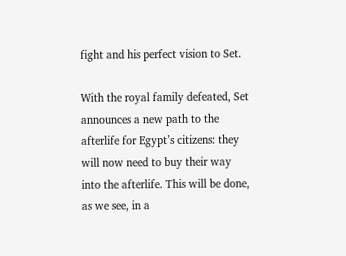fight and his perfect vision to Set.

With the royal family defeated, Set announces a new path to the afterlife for Egypt’s citizens: they will now need to buy their way into the afterlife. This will be done, as we see, in a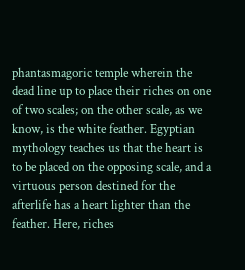phantasmagoric temple wherein the dead line up to place their riches on one of two scales; on the other scale, as we know, is the white feather. Egyptian mythology teaches us that the heart is to be placed on the opposing scale, and a virtuous person destined for the afterlife has a heart lighter than the feather. Here, riches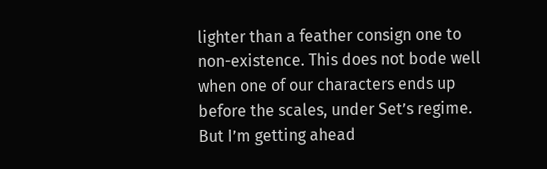lighter than a feather consign one to non-existence. This does not bode well when one of our characters ends up before the scales, under Set’s regime. But I’m getting ahead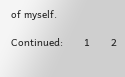of myself.

Continued:       1       2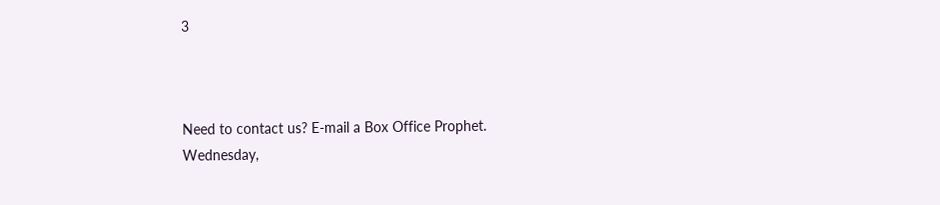3



Need to contact us? E-mail a Box Office Prophet.
Wednesday,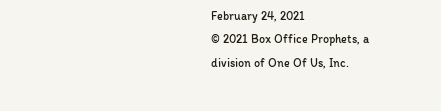February 24, 2021
© 2021 Box Office Prophets, a division of One Of Us, Inc.